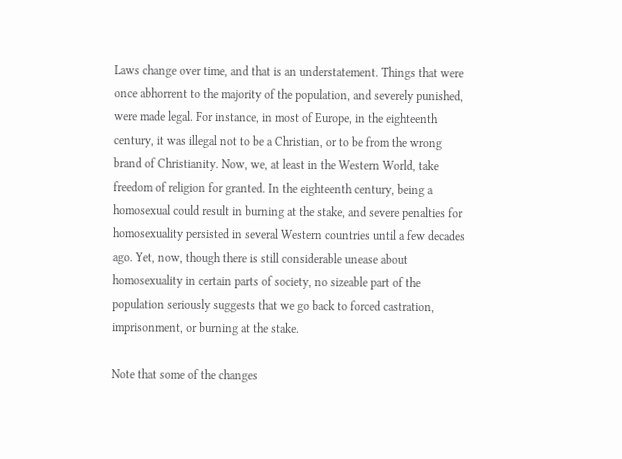Laws change over time, and that is an understatement. Things that were once abhorrent to the majority of the population, and severely punished, were made legal. For instance, in most of Europe, in the eighteenth century, it was illegal not to be a Christian, or to be from the wrong brand of Christianity. Now, we, at least in the Western World, take freedom of religion for granted. In the eighteenth century, being a homosexual could result in burning at the stake, and severe penalties for homosexuality persisted in several Western countries until a few decades ago. Yet, now, though there is still considerable unease about homosexuality in certain parts of society, no sizeable part of the population seriously suggests that we go back to forced castration, imprisonment, or burning at the stake.

Note that some of the changes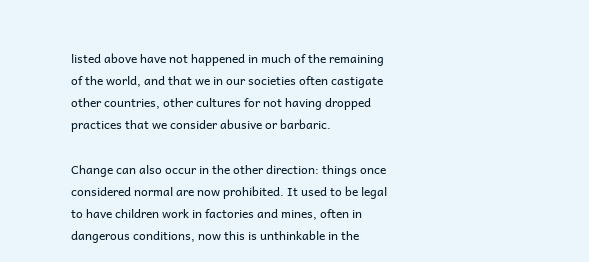listed above have not happened in much of the remaining of the world, and that we in our societies often castigate other countries, other cultures for not having dropped practices that we consider abusive or barbaric.

Change can also occur in the other direction: things once considered normal are now prohibited. It used to be legal to have children work in factories and mines, often in dangerous conditions, now this is unthinkable in the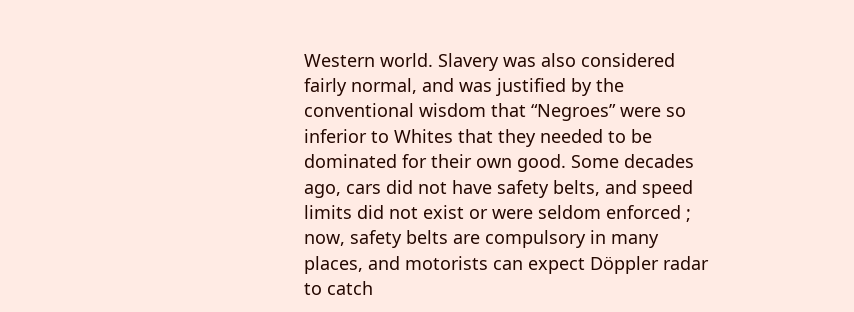Western world. Slavery was also considered fairly normal, and was justified by the conventional wisdom that “Negroes” were so inferior to Whites that they needed to be dominated for their own good. Some decades ago, cars did not have safety belts, and speed limits did not exist or were seldom enforced ; now, safety belts are compulsory in many places, and motorists can expect Döppler radar to catch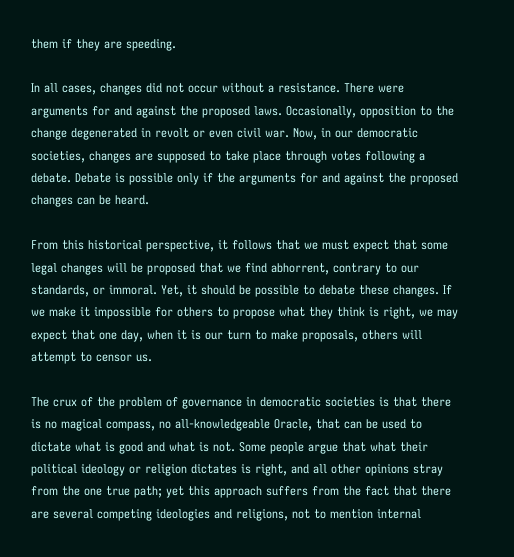them if they are speeding.

In all cases, changes did not occur without a resistance. There were arguments for and against the proposed laws. Occasionally, opposition to the change degenerated in revolt or even civil war. Now, in our democratic societies, changes are supposed to take place through votes following a debate. Debate is possible only if the arguments for and against the proposed changes can be heard.

From this historical perspective, it follows that we must expect that some legal changes will be proposed that we find abhorrent, contrary to our standards, or immoral. Yet, it should be possible to debate these changes. If we make it impossible for others to propose what they think is right, we may expect that one day, when it is our turn to make proposals, others will attempt to censor us.

The crux of the problem of governance in democratic societies is that there is no magical compass, no all-knowledgeable Oracle, that can be used to dictate what is good and what is not. Some people argue that what their political ideology or religion dictates is right, and all other opinions stray from the one true path; yet this approach suffers from the fact that there are several competing ideologies and religions, not to mention internal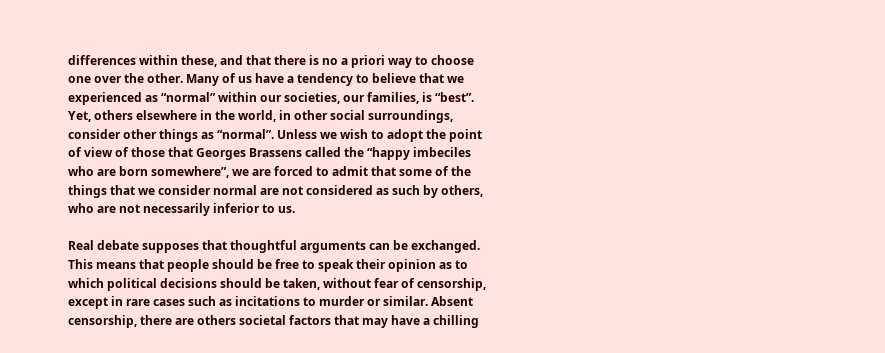differences within these, and that there is no a priori way to choose one over the other. Many of us have a tendency to believe that we experienced as “normal” within our societies, our families, is “best”. Yet, others elsewhere in the world, in other social surroundings, consider other things as “normal”. Unless we wish to adopt the point of view of those that Georges Brassens called the “happy imbeciles who are born somewhere”, we are forced to admit that some of the things that we consider normal are not considered as such by others, who are not necessarily inferior to us.

Real debate supposes that thoughtful arguments can be exchanged. This means that people should be free to speak their opinion as to which political decisions should be taken, without fear of censorship, except in rare cases such as incitations to murder or similar. Absent censorship, there are others societal factors that may have a chilling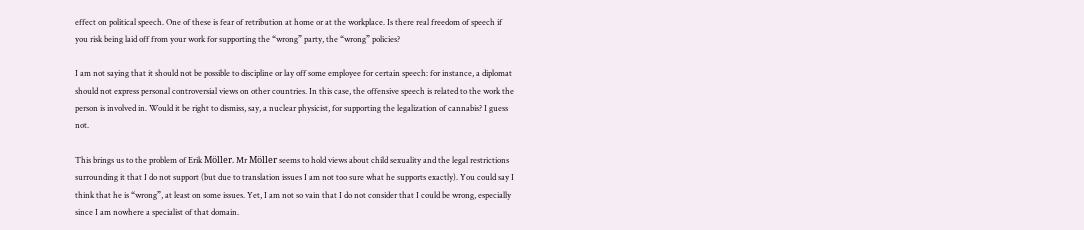effect on political speech. One of these is fear of retribution at home or at the workplace. Is there real freedom of speech if you risk being laid off from your work for supporting the “wrong” party, the “wrong” policies?

I am not saying that it should not be possible to discipline or lay off some employee for certain speech: for instance, a diplomat should not express personal controversial views on other countries. In this case, the offensive speech is related to the work the person is involved in. Would it be right to dismiss, say, a nuclear physicist, for supporting the legalization of cannabis? I guess not.

This brings us to the problem of Erik Möller. Mr Möller seems to hold views about child sexuality and the legal restrictions surrounding it that I do not support (but due to translation issues I am not too sure what he supports exactly). You could say I think that he is “wrong”, at least on some issues. Yet, I am not so vain that I do not consider that I could be wrong, especially since I am nowhere a specialist of that domain.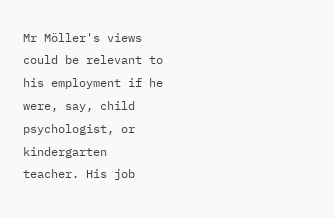Mr Möller's views could be relevant to his employment if he were, say, child psychologist, or kindergarten teacher. His job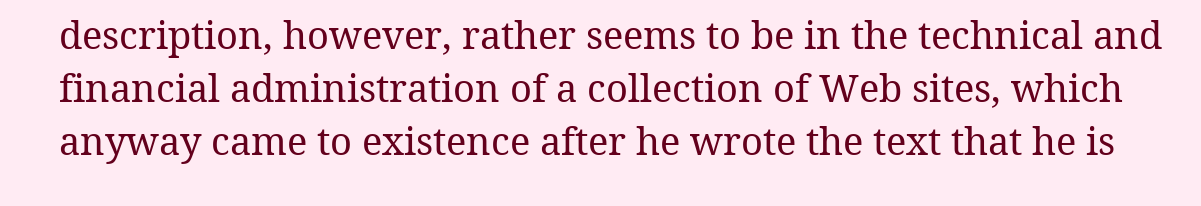description, however, rather seems to be in the technical and financial administration of a collection of Web sites, which anyway came to existence after he wrote the text that he is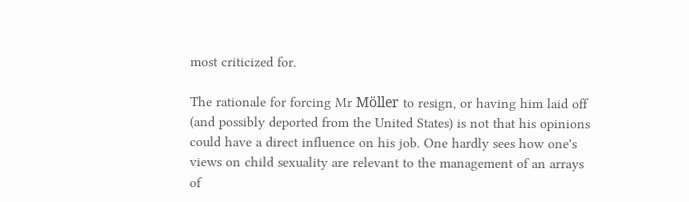most criticized for.

The rationale for forcing Mr Möller to resign, or having him laid off (and possibly deported from the United States) is not that his opinions could have a direct influence on his job. One hardly sees how one's views on child sexuality are relevant to the management of an arrays of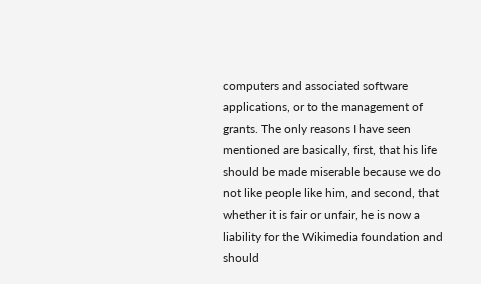computers and associated software applications, or to the management of grants. The only reasons I have seen mentioned are basically, first, that his life should be made miserable because we do not like people like him, and second, that whether it is fair or unfair, he is now a liability for the Wikimedia foundation and should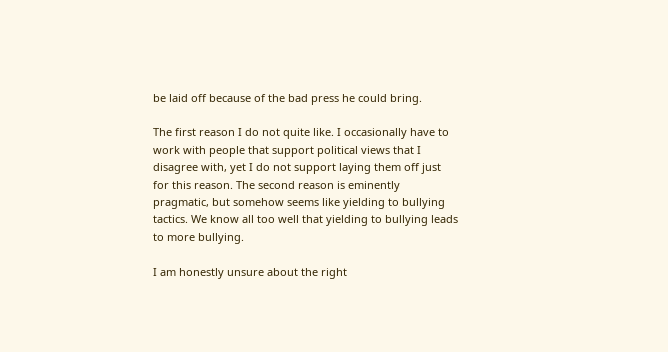be laid off because of the bad press he could bring.

The first reason I do not quite like. I occasionally have to work with people that support political views that I disagree with, yet I do not support laying them off just for this reason. The second reason is eminently pragmatic, but somehow seems like yielding to bullying tactics. We know all too well that yielding to bullying leads to more bullying.

I am honestly unsure about the right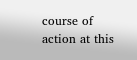course of action at this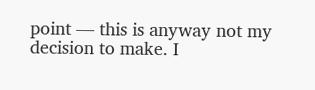point — this is anyway not my decision to make. I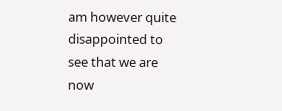am however quite disappointed to see that we are now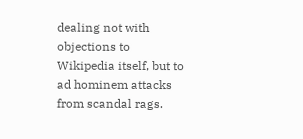dealing not with objections to Wikipedia itself, but to ad hominem attacks from scandal rags.